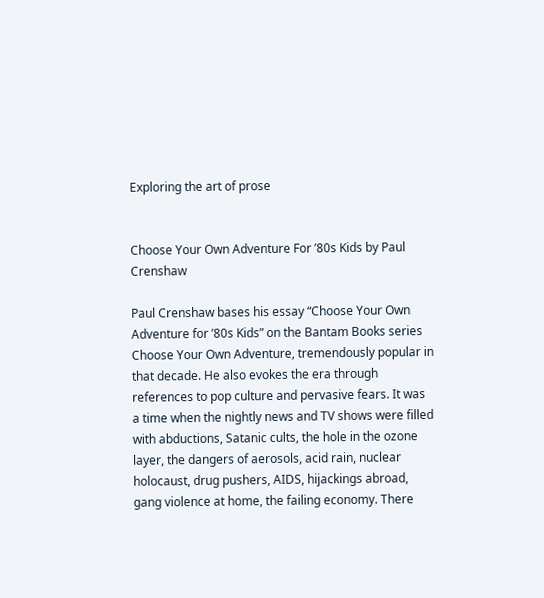Exploring the art of prose


Choose Your Own Adventure For ’80s Kids by Paul Crenshaw

Paul Crenshaw bases his essay “Choose Your Own Adventure for ’80s Kids” on the Bantam Books series Choose Your Own Adventure, tremendously popular in that decade. He also evokes the era through references to pop culture and pervasive fears. It was a time when the nightly news and TV shows were filled with abductions, Satanic cults, the hole in the ozone layer, the dangers of aerosols, acid rain, nuclear holocaust, drug pushers, AIDS, hijackings abroad, gang violence at home, the failing economy. There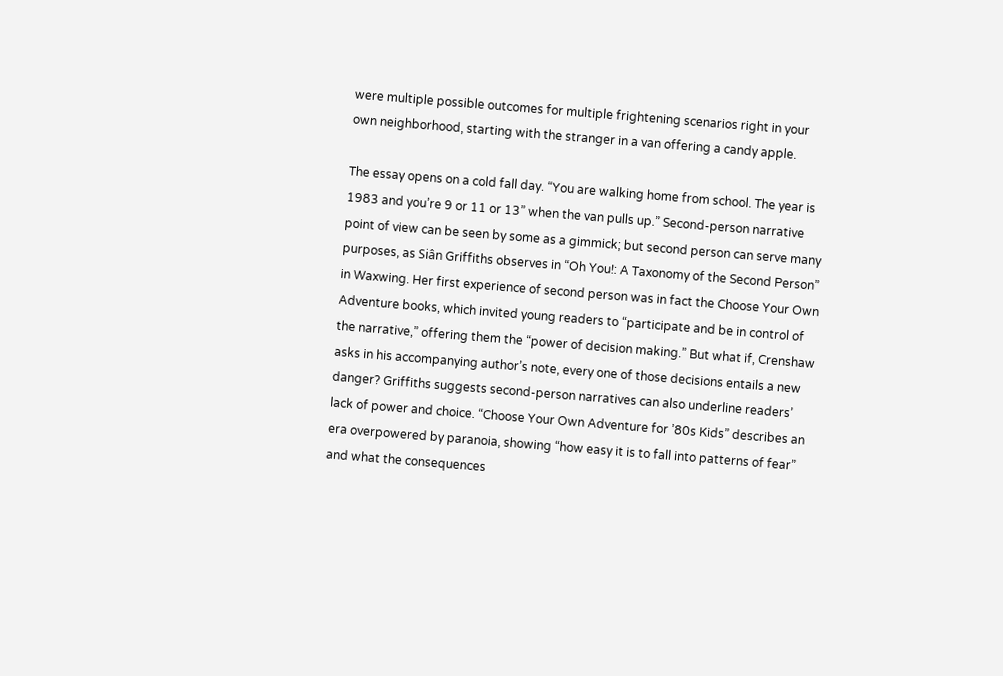were multiple possible outcomes for multiple frightening scenarios right in your own neighborhood, starting with the stranger in a van offering a candy apple.

The essay opens on a cold fall day. “You are walking home from school. The year is 1983 and you’re 9 or 11 or 13” when the van pulls up.” Second-person narrative point of view can be seen by some as a gimmick; but second person can serve many purposes, as Siân Griffiths observes in “Oh You!: A Taxonomy of the Second Person” in Waxwing. Her first experience of second person was in fact the Choose Your Own Adventure books, which invited young readers to “participate and be in control of the narrative,” offering them the “power of decision making.” But what if, Crenshaw asks in his accompanying author’s note, every one of those decisions entails a new danger? Griffiths suggests second-person narratives can also underline readers’ lack of power and choice. “Choose Your Own Adventure for ’80s Kids” describes an era overpowered by paranoia, showing “how easy it is to fall into patterns of fear” and what the consequences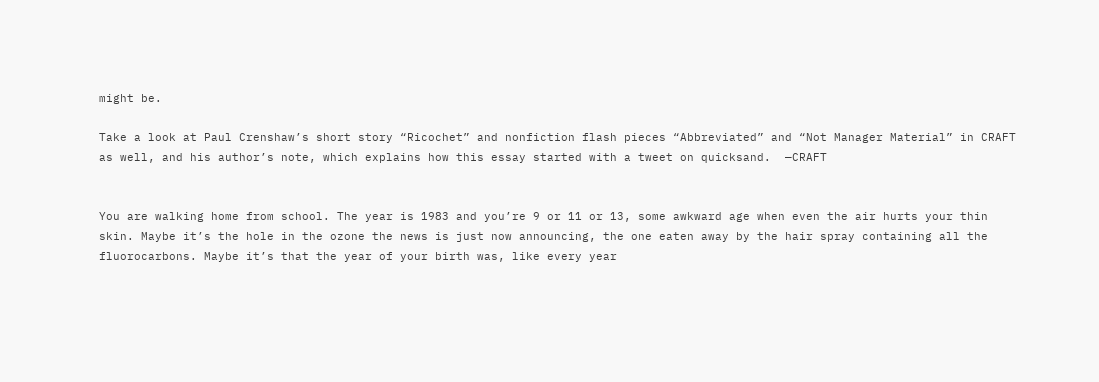might be.

Take a look at Paul Crenshaw’s short story “Ricochet” and nonfiction flash pieces “Abbreviated” and “Not Manager Material” in CRAFT as well, and his author’s note, which explains how this essay started with a tweet on quicksand.  —CRAFT


You are walking home from school. The year is 1983 and you’re 9 or 11 or 13, some awkward age when even the air hurts your thin skin. Maybe it’s the hole in the ozone the news is just now announcing, the one eaten away by the hair spray containing all the fluorocarbons. Maybe it’s that the year of your birth was, like every year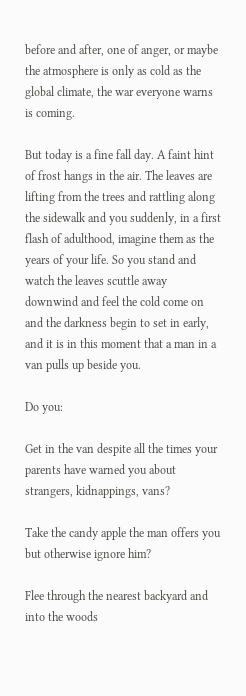before and after, one of anger, or maybe the atmosphere is only as cold as the global climate, the war everyone warns is coming.

But today is a fine fall day. A faint hint of frost hangs in the air. The leaves are lifting from the trees and rattling along the sidewalk and you suddenly, in a first flash of adulthood, imagine them as the years of your life. So you stand and watch the leaves scuttle away downwind and feel the cold come on and the darkness begin to set in early, and it is in this moment that a man in a van pulls up beside you.

Do you:

Get in the van despite all the times your parents have warned you about strangers, kidnappings, vans?

Take the candy apple the man offers you but otherwise ignore him?

Flee through the nearest backyard and into the woods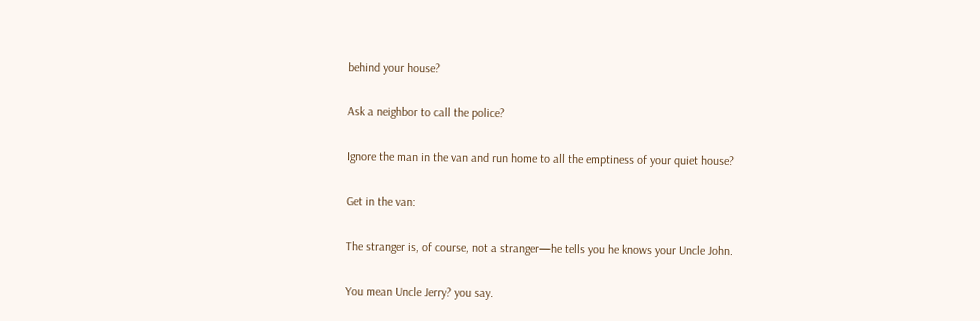behind your house?

Ask a neighbor to call the police?

Ignore the man in the van and run home to all the emptiness of your quiet house?

Get in the van:

The stranger is, of course, not a stranger—he tells you he knows your Uncle John.

You mean Uncle Jerry? you say.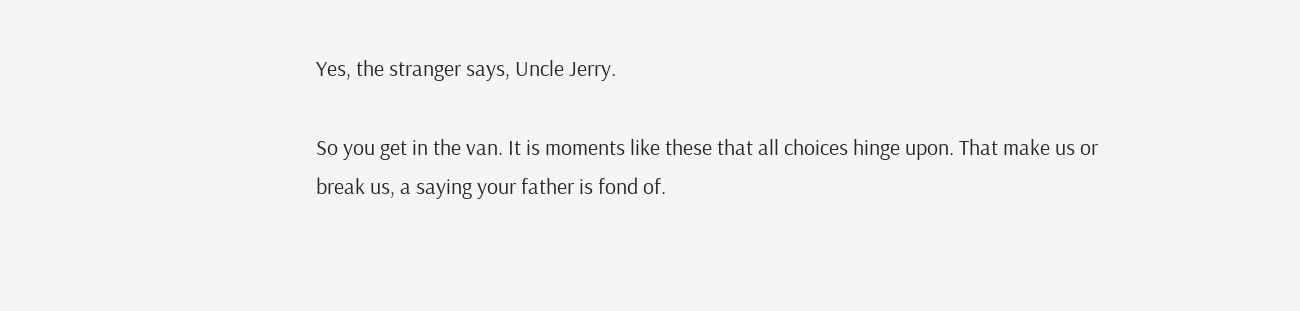Yes, the stranger says, Uncle Jerry.

So you get in the van. It is moments like these that all choices hinge upon. That make us or break us, a saying your father is fond of.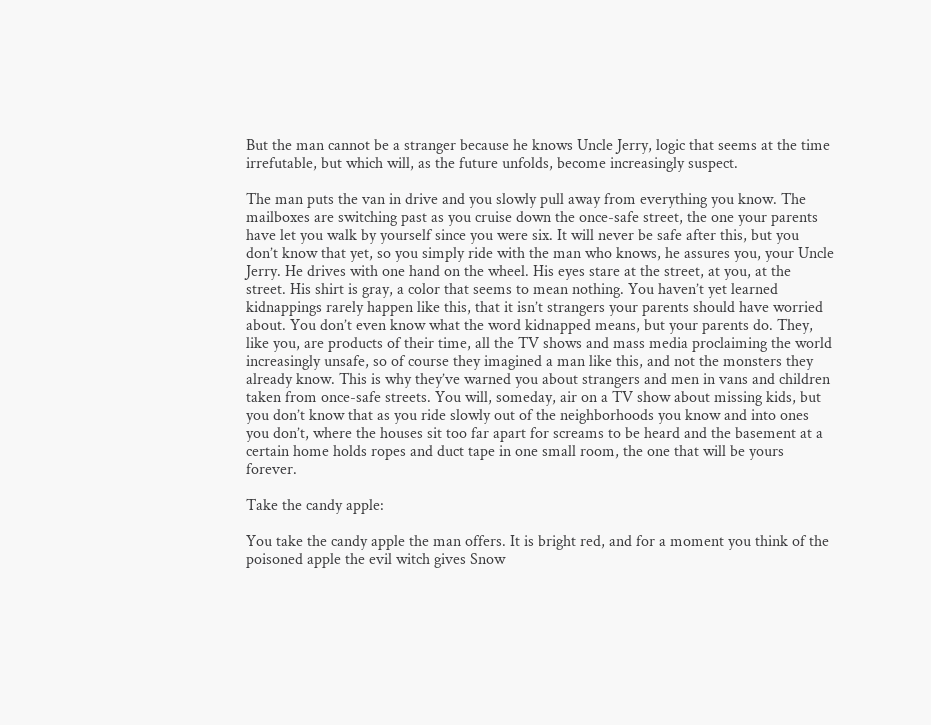But the man cannot be a stranger because he knows Uncle Jerry, logic that seems at the time irrefutable, but which will, as the future unfolds, become increasingly suspect.

The man puts the van in drive and you slowly pull away from everything you know. The mailboxes are switching past as you cruise down the once-safe street, the one your parents have let you walk by yourself since you were six. It will never be safe after this, but you don’t know that yet, so you simply ride with the man who knows, he assures you, your Uncle Jerry. He drives with one hand on the wheel. His eyes stare at the street, at you, at the street. His shirt is gray, a color that seems to mean nothing. You haven’t yet learned kidnappings rarely happen like this, that it isn’t strangers your parents should have worried about. You don’t even know what the word kidnapped means, but your parents do. They, like you, are products of their time, all the TV shows and mass media proclaiming the world increasingly unsafe, so of course they imagined a man like this, and not the monsters they already know. This is why they’ve warned you about strangers and men in vans and children taken from once-safe streets. You will, someday, air on a TV show about missing kids, but you don’t know that as you ride slowly out of the neighborhoods you know and into ones you don’t, where the houses sit too far apart for screams to be heard and the basement at a certain home holds ropes and duct tape in one small room, the one that will be yours forever.

Take the candy apple:

You take the candy apple the man offers. It is bright red, and for a moment you think of the poisoned apple the evil witch gives Snow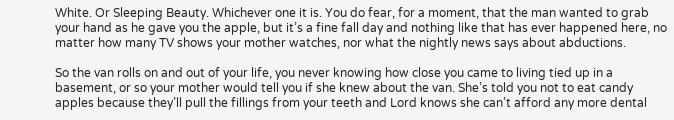White. Or Sleeping Beauty. Whichever one it is. You do fear, for a moment, that the man wanted to grab your hand as he gave you the apple, but it’s a fine fall day and nothing like that has ever happened here, no matter how many TV shows your mother watches, nor what the nightly news says about abductions.

So the van rolls on and out of your life, you never knowing how close you came to living tied up in a basement, or so your mother would tell you if she knew about the van. She’s told you not to eat candy apples because they’ll pull the fillings from your teeth and Lord knows she can’t afford any more dental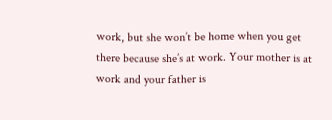work, but she won’t be home when you get there because she’s at work. Your mother is at work and your father is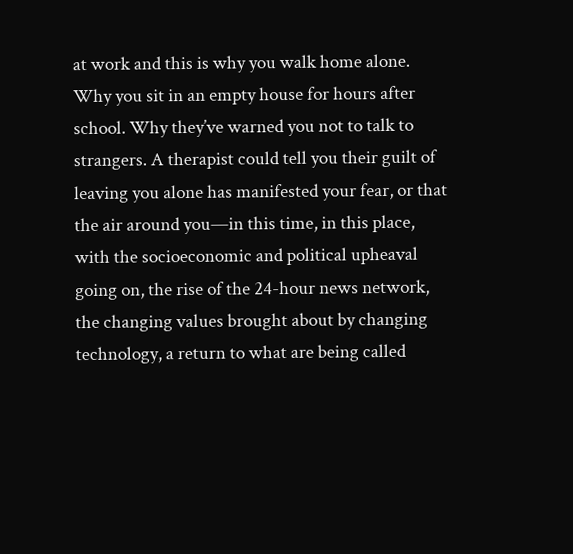at work and this is why you walk home alone. Why you sit in an empty house for hours after school. Why they’ve warned you not to talk to strangers. A therapist could tell you their guilt of leaving you alone has manifested your fear, or that the air around you—in this time, in this place, with the socioeconomic and political upheaval going on, the rise of the 24-hour news network, the changing values brought about by changing technology, a return to what are being called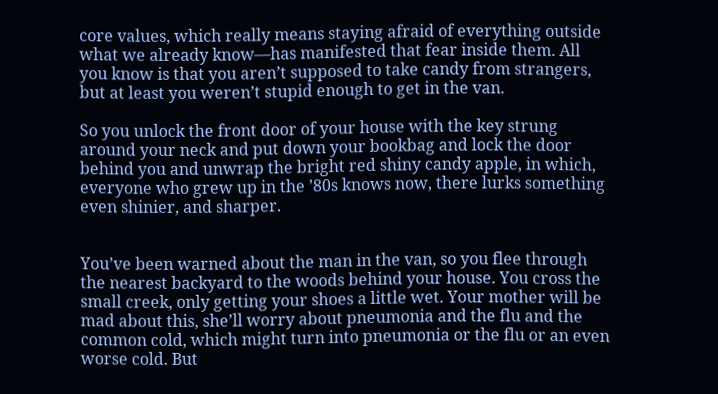core values, which really means staying afraid of everything outside what we already know—has manifested that fear inside them. All you know is that you aren’t supposed to take candy from strangers, but at least you weren’t stupid enough to get in the van.

So you unlock the front door of your house with the key strung around your neck and put down your bookbag and lock the door behind you and unwrap the bright red shiny candy apple, in which, everyone who grew up in the ’80s knows now, there lurks something even shinier, and sharper.


You’ve been warned about the man in the van, so you flee through the nearest backyard to the woods behind your house. You cross the small creek, only getting your shoes a little wet. Your mother will be mad about this, she’ll worry about pneumonia and the flu and the common cold, which might turn into pneumonia or the flu or an even worse cold. But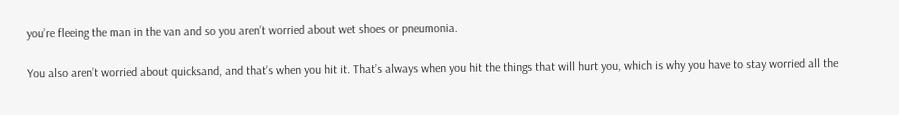you’re fleeing the man in the van and so you aren’t worried about wet shoes or pneumonia.

You also aren’t worried about quicksand, and that’s when you hit it. That’s always when you hit the things that will hurt you, which is why you have to stay worried all the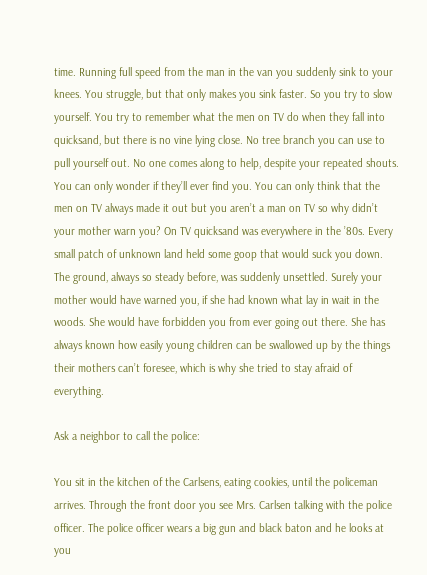time. Running full speed from the man in the van you suddenly sink to your knees. You struggle, but that only makes you sink faster. So you try to slow yourself. You try to remember what the men on TV do when they fall into quicksand, but there is no vine lying close. No tree branch you can use to pull yourself out. No one comes along to help, despite your repeated shouts. You can only wonder if they’ll ever find you. You can only think that the men on TV always made it out but you aren’t a man on TV so why didn’t your mother warn you? On TV quicksand was everywhere in the ’80s. Every small patch of unknown land held some goop that would suck you down. The ground, always so steady before, was suddenly unsettled. Surely your mother would have warned you, if she had known what lay in wait in the woods. She would have forbidden you from ever going out there. She has always known how easily young children can be swallowed up by the things their mothers can’t foresee, which is why she tried to stay afraid of everything.

Ask a neighbor to call the police:

You sit in the kitchen of the Carlsens, eating cookies, until the policeman arrives. Through the front door you see Mrs. Carlsen talking with the police officer. The police officer wears a big gun and black baton and he looks at you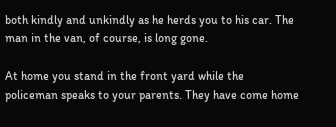both kindly and unkindly as he herds you to his car. The man in the van, of course, is long gone.

At home you stand in the front yard while the policeman speaks to your parents. They have come home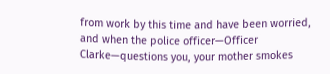from work by this time and have been worried, and when the police officer—Officer Clarke—questions you, your mother smokes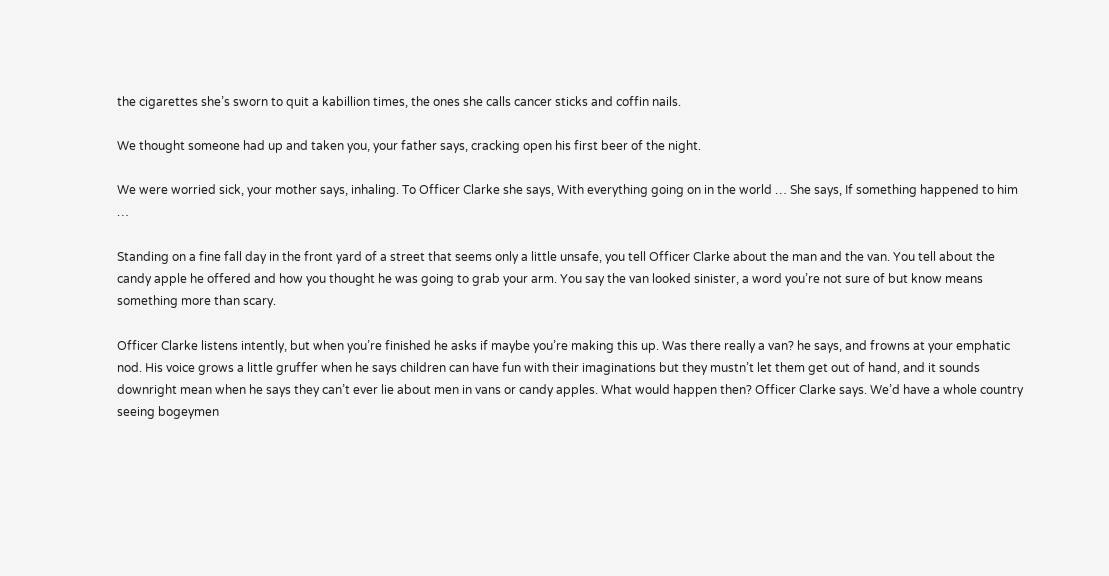the cigarettes she’s sworn to quit a kabillion times, the ones she calls cancer sticks and coffin nails.

We thought someone had up and taken you, your father says, cracking open his first beer of the night.

We were worried sick, your mother says, inhaling. To Officer Clarke she says, With everything going on in the world … She says, If something happened to him …

Standing on a fine fall day in the front yard of a street that seems only a little unsafe, you tell Officer Clarke about the man and the van. You tell about the candy apple he offered and how you thought he was going to grab your arm. You say the van looked sinister, a word you’re not sure of but know means something more than scary.

Officer Clarke listens intently, but when you’re finished he asks if maybe you’re making this up. Was there really a van? he says, and frowns at your emphatic nod. His voice grows a little gruffer when he says children can have fun with their imaginations but they mustn’t let them get out of hand, and it sounds downright mean when he says they can’t ever lie about men in vans or candy apples. What would happen then? Officer Clarke says. We’d have a whole country seeing bogeymen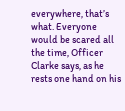everywhere, that’s what. Everyone would be scared all the time, Officer Clarke says, as he rests one hand on his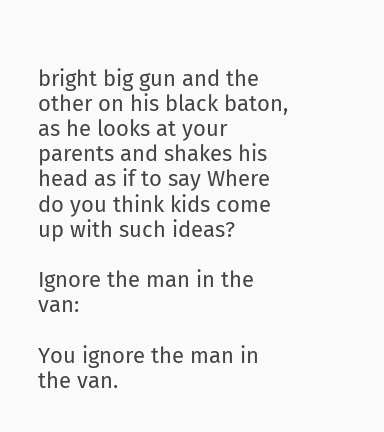bright big gun and the other on his black baton, as he looks at your parents and shakes his head as if to say Where do you think kids come up with such ideas?

Ignore the man in the van:

You ignore the man in the van.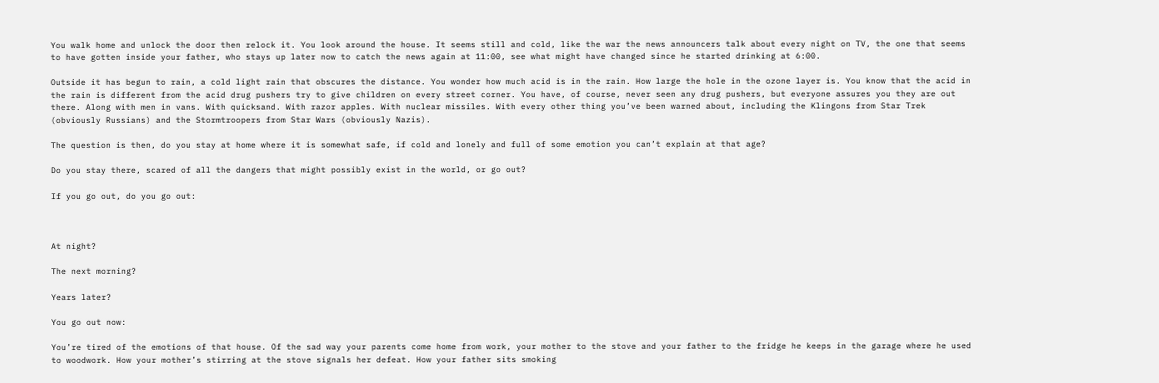You walk home and unlock the door then relock it. You look around the house. It seems still and cold, like the war the news announcers talk about every night on TV, the one that seems to have gotten inside your father, who stays up later now to catch the news again at 11:00, see what might have changed since he started drinking at 6:00.

Outside it has begun to rain, a cold light rain that obscures the distance. You wonder how much acid is in the rain. How large the hole in the ozone layer is. You know that the acid in the rain is different from the acid drug pushers try to give children on every street corner. You have, of course, never seen any drug pushers, but everyone assures you they are out there. Along with men in vans. With quicksand. With razor apples. With nuclear missiles. With every other thing you’ve been warned about, including the Klingons from Star Trek (obviously Russians) and the Stormtroopers from Star Wars (obviously Nazis).

The question is then, do you stay at home where it is somewhat safe, if cold and lonely and full of some emotion you can’t explain at that age?

Do you stay there, scared of all the dangers that might possibly exist in the world, or go out?

If you go out, do you go out:



At night?

The next morning?

Years later?

You go out now:

You’re tired of the emotions of that house. Of the sad way your parents come home from work, your mother to the stove and your father to the fridge he keeps in the garage where he used to woodwork. How your mother’s stirring at the stove signals her defeat. How your father sits smoking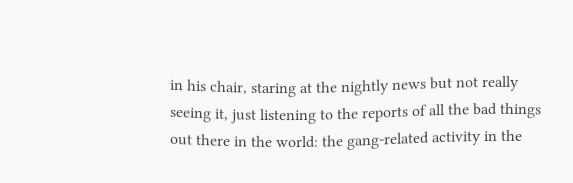in his chair, staring at the nightly news but not really seeing it, just listening to the reports of all the bad things out there in the world: the gang-related activity in the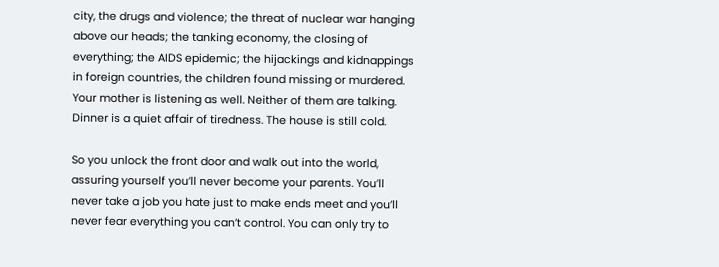city, the drugs and violence; the threat of nuclear war hanging above our heads; the tanking economy, the closing of everything; the AIDS epidemic; the hijackings and kidnappings in foreign countries, the children found missing or murdered. Your mother is listening as well. Neither of them are talking. Dinner is a quiet affair of tiredness. The house is still cold.

So you unlock the front door and walk out into the world, assuring yourself you’ll never become your parents. You’ll never take a job you hate just to make ends meet and you’ll never fear everything you can’t control. You can only try to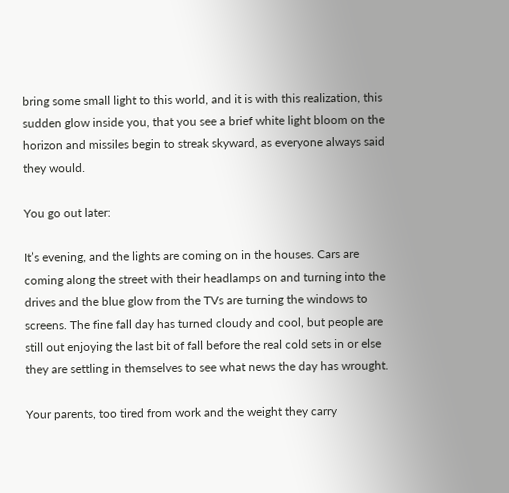bring some small light to this world, and it is with this realization, this sudden glow inside you, that you see a brief white light bloom on the horizon and missiles begin to streak skyward, as everyone always said they would.

You go out later:

It’s evening, and the lights are coming on in the houses. Cars are coming along the street with their headlamps on and turning into the drives and the blue glow from the TVs are turning the windows to screens. The fine fall day has turned cloudy and cool, but people are still out enjoying the last bit of fall before the real cold sets in or else they are settling in themselves to see what news the day has wrought.

Your parents, too tired from work and the weight they carry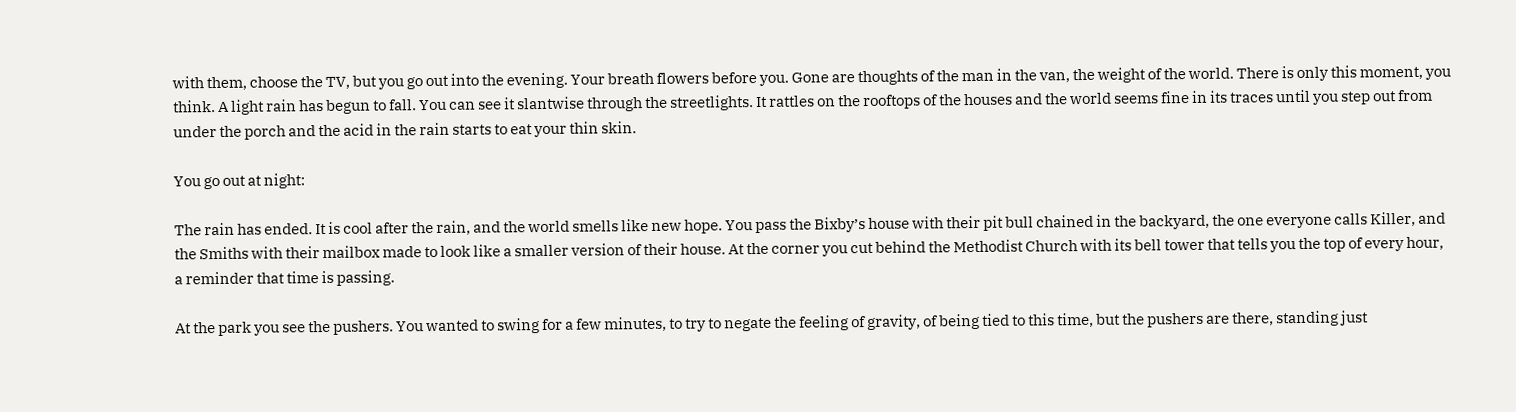with them, choose the TV, but you go out into the evening. Your breath flowers before you. Gone are thoughts of the man in the van, the weight of the world. There is only this moment, you think. A light rain has begun to fall. You can see it slantwise through the streetlights. It rattles on the rooftops of the houses and the world seems fine in its traces until you step out from under the porch and the acid in the rain starts to eat your thin skin.

You go out at night:

The rain has ended. It is cool after the rain, and the world smells like new hope. You pass the Bixby’s house with their pit bull chained in the backyard, the one everyone calls Killer, and the Smiths with their mailbox made to look like a smaller version of their house. At the corner you cut behind the Methodist Church with its bell tower that tells you the top of every hour, a reminder that time is passing.

At the park you see the pushers. You wanted to swing for a few minutes, to try to negate the feeling of gravity, of being tied to this time, but the pushers are there, standing just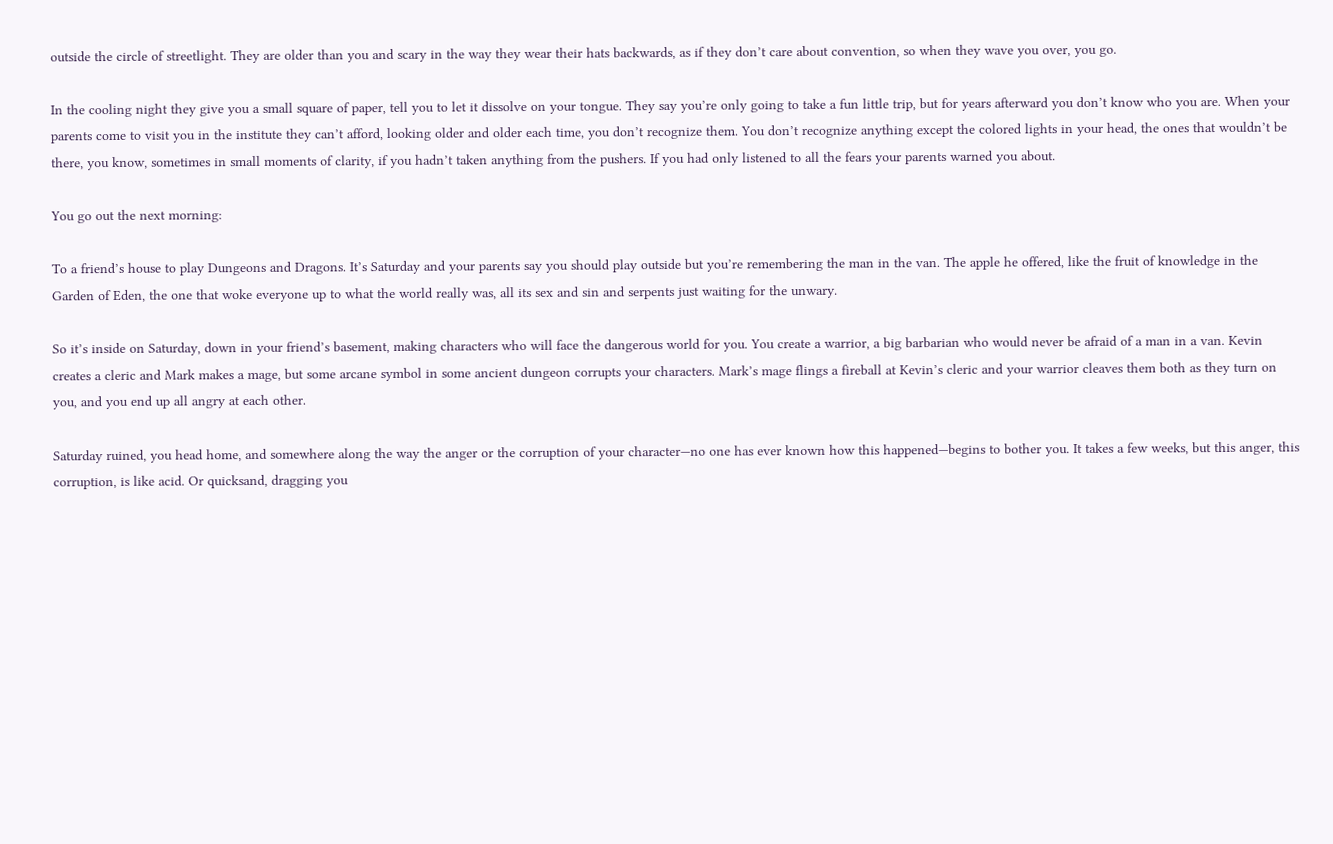outside the circle of streetlight. They are older than you and scary in the way they wear their hats backwards, as if they don’t care about convention, so when they wave you over, you go.

In the cooling night they give you a small square of paper, tell you to let it dissolve on your tongue. They say you’re only going to take a fun little trip, but for years afterward you don’t know who you are. When your parents come to visit you in the institute they can’t afford, looking older and older each time, you don’t recognize them. You don’t recognize anything except the colored lights in your head, the ones that wouldn’t be there, you know, sometimes in small moments of clarity, if you hadn’t taken anything from the pushers. If you had only listened to all the fears your parents warned you about.

You go out the next morning:

To a friend’s house to play Dungeons and Dragons. It’s Saturday and your parents say you should play outside but you’re remembering the man in the van. The apple he offered, like the fruit of knowledge in the Garden of Eden, the one that woke everyone up to what the world really was, all its sex and sin and serpents just waiting for the unwary.

So it’s inside on Saturday, down in your friend’s basement, making characters who will face the dangerous world for you. You create a warrior, a big barbarian who would never be afraid of a man in a van. Kevin creates a cleric and Mark makes a mage, but some arcane symbol in some ancient dungeon corrupts your characters. Mark’s mage flings a fireball at Kevin’s cleric and your warrior cleaves them both as they turn on you, and you end up all angry at each other.

Saturday ruined, you head home, and somewhere along the way the anger or the corruption of your character—no one has ever known how this happened—begins to bother you. It takes a few weeks, but this anger, this corruption, is like acid. Or quicksand, dragging you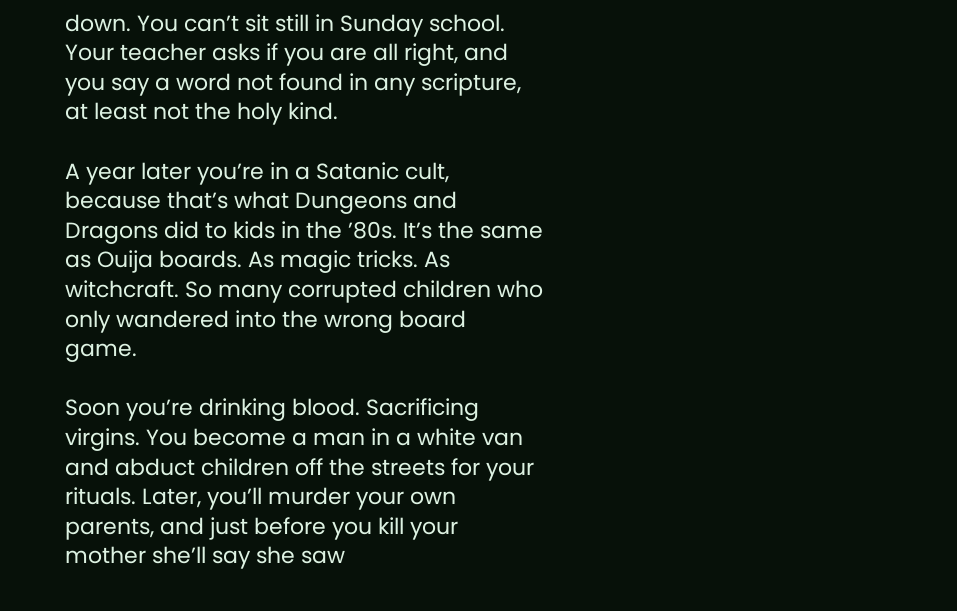down. You can’t sit still in Sunday school. Your teacher asks if you are all right, and you say a word not found in any scripture, at least not the holy kind.

A year later you’re in a Satanic cult, because that’s what Dungeons and Dragons did to kids in the ’80s. It’s the same as Ouija boards. As magic tricks. As witchcraft. So many corrupted children who only wandered into the wrong board game.

Soon you’re drinking blood. Sacrificing virgins. You become a man in a white van and abduct children off the streets for your rituals. Later, you’ll murder your own parents, and just before you kill your mother she’ll say she saw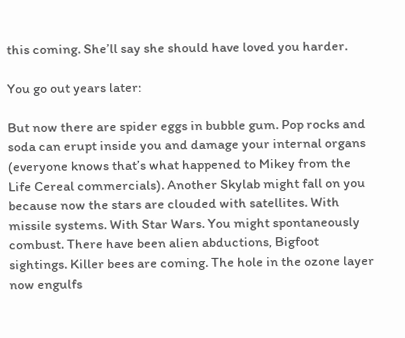this coming. She’ll say she should have loved you harder.

You go out years later:

But now there are spider eggs in bubble gum. Pop rocks and soda can erupt inside you and damage your internal organs (everyone knows that’s what happened to Mikey from the Life Cereal commercials). Another Skylab might fall on you because now the stars are clouded with satellites. With missile systems. With Star Wars. You might spontaneously combust. There have been alien abductions, Bigfoot sightings. Killer bees are coming. The hole in the ozone layer now engulfs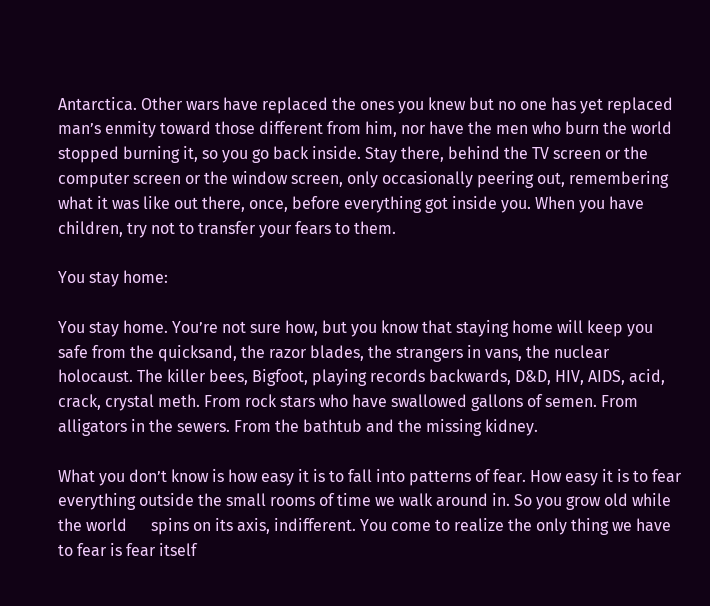Antarctica. Other wars have replaced the ones you knew but no one has yet replaced man’s enmity toward those different from him, nor have the men who burn the world stopped burning it, so you go back inside. Stay there, behind the TV screen or the computer screen or the window screen, only occasionally peering out, remembering what it was like out there, once, before everything got inside you. When you have children, try not to transfer your fears to them.

You stay home:

You stay home. You’re not sure how, but you know that staying home will keep you safe from the quicksand, the razor blades, the strangers in vans, the nuclear holocaust. The killer bees, Bigfoot, playing records backwards, D&D, HIV, AIDS, acid, crack, crystal meth. From rock stars who have swallowed gallons of semen. From alligators in the sewers. From the bathtub and the missing kidney.

What you don’t know is how easy it is to fall into patterns of fear. How easy it is to fear everything outside the small rooms of time we walk around in. So you grow old while the world      spins on its axis, indifferent. You come to realize the only thing we have to fear is fear itself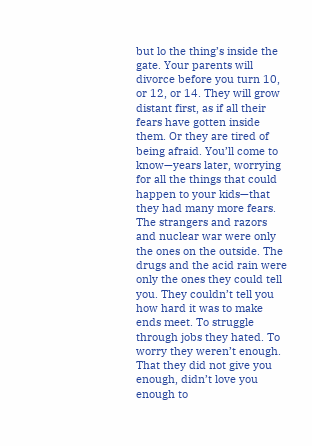but lo the thing’s inside the gate. Your parents will divorce before you turn 10, or 12, or 14. They will grow distant first, as if all their fears have gotten inside them. Or they are tired of being afraid. You’ll come to know—years later, worrying for all the things that could happen to your kids—that they had many more fears. The strangers and razors and nuclear war were only the ones on the outside. The drugs and the acid rain were only the ones they could tell you. They couldn’t tell you how hard it was to make ends meet. To struggle through jobs they hated. To worry they weren’t enough. That they did not give you enough, didn’t love you enough to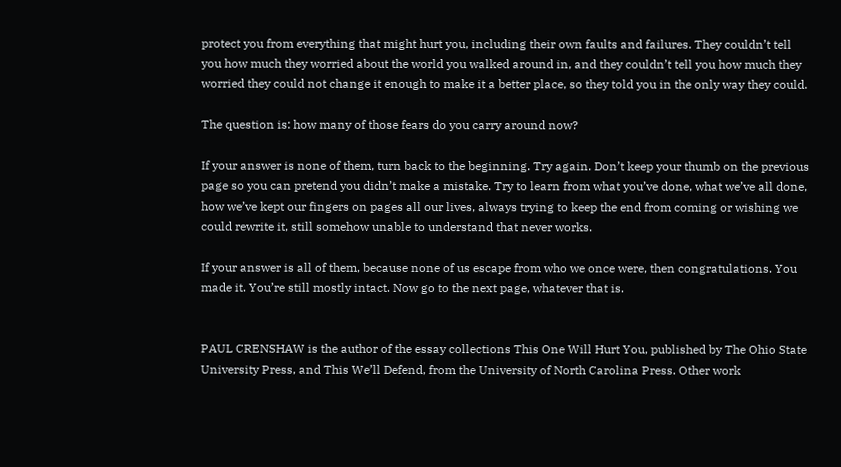protect you from everything that might hurt you, including their own faults and failures. They couldn’t tell you how much they worried about the world you walked around in, and they couldn’t tell you how much they worried they could not change it enough to make it a better place, so they told you in the only way they could.

The question is: how many of those fears do you carry around now?

If your answer is none of them, turn back to the beginning. Try again. Don’t keep your thumb on the previous page so you can pretend you didn’t make a mistake. Try to learn from what you’ve done, what we’ve all done, how we’ve kept our fingers on pages all our lives, always trying to keep the end from coming or wishing we could rewrite it, still somehow unable to understand that never works.

If your answer is all of them, because none of us escape from who we once were, then congratulations. You made it. You’re still mostly intact. Now go to the next page, whatever that is.


PAUL CRENSHAW is the author of the essay collections This One Will Hurt You, published by The Ohio State University Press, and This We’ll Defend, from the University of North Carolina Press. Other work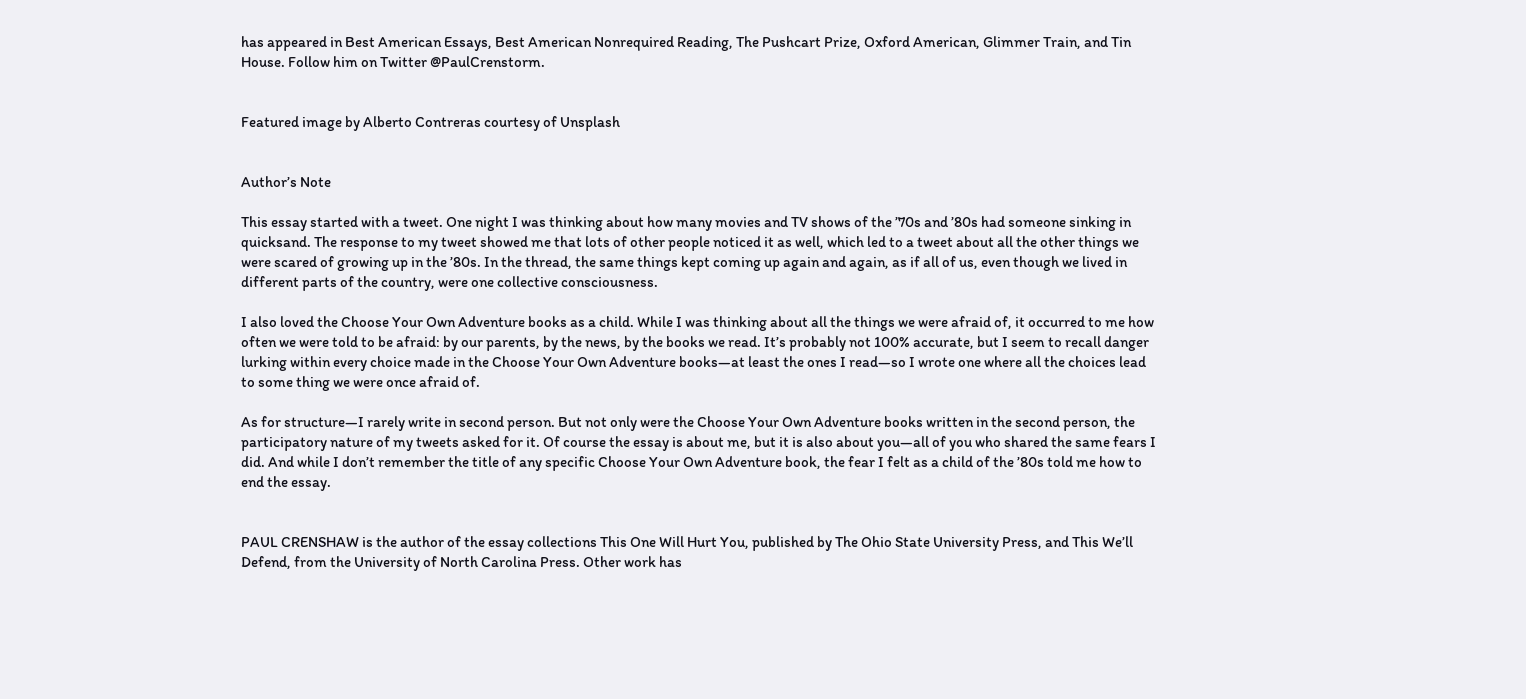has appeared in Best American Essays, Best American Nonrequired Reading, The Pushcart Prize, Oxford American, Glimmer Train, and Tin House. Follow him on Twitter @PaulCrenstorm.


Featured image by Alberto Contreras courtesy of Unsplash


Author’s Note

This essay started with a tweet. One night I was thinking about how many movies and TV shows of the ’70s and ’80s had someone sinking in quicksand. The response to my tweet showed me that lots of other people noticed it as well, which led to a tweet about all the other things we were scared of growing up in the ’80s. In the thread, the same things kept coming up again and again, as if all of us, even though we lived in different parts of the country, were one collective consciousness.

I also loved the Choose Your Own Adventure books as a child. While I was thinking about all the things we were afraid of, it occurred to me how often we were told to be afraid: by our parents, by the news, by the books we read. It’s probably not 100% accurate, but I seem to recall danger lurking within every choice made in the Choose Your Own Adventure books—at least the ones I read—so I wrote one where all the choices lead to some thing we were once afraid of.

As for structure—I rarely write in second person. But not only were the Choose Your Own Adventure books written in the second person, the participatory nature of my tweets asked for it. Of course the essay is about me, but it is also about you—all of you who shared the same fears I did. And while I don’t remember the title of any specific Choose Your Own Adventure book, the fear I felt as a child of the ’80s told me how to end the essay.


PAUL CRENSHAW is the author of the essay collections This One Will Hurt You, published by The Ohio State University Press, and This We’ll Defend, from the University of North Carolina Press. Other work has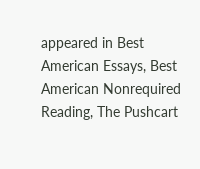appeared in Best American Essays, Best American Nonrequired Reading, The Pushcart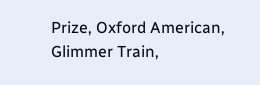Prize, Oxford American, Glimmer Train,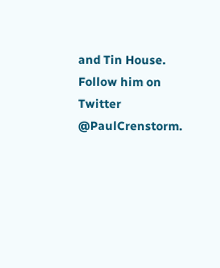and Tin House. Follow him on Twitter @PaulCrenstorm.